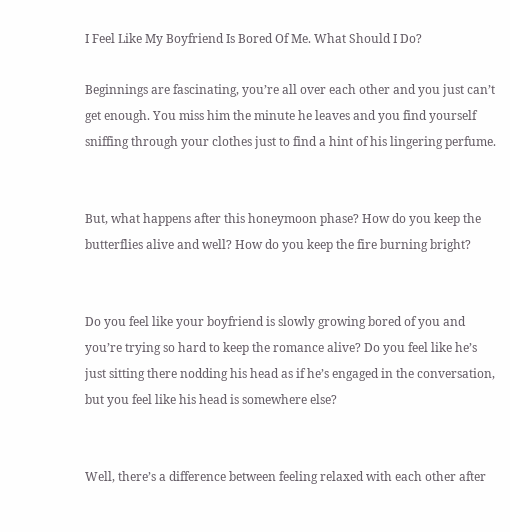I Feel Like My Boyfriend Is Bored Of Me. What Should I Do?

Beginnings are fascinating, you’re all over each other and you just can’t get enough. You miss him the minute he leaves and you find yourself sniffing through your clothes just to find a hint of his lingering perfume.


But, what happens after this honeymoon phase? How do you keep the butterflies alive and well? How do you keep the fire burning bright?


Do you feel like your boyfriend is slowly growing bored of you and you’re trying so hard to keep the romance alive? Do you feel like he’s just sitting there nodding his head as if he’s engaged in the conversation, but you feel like his head is somewhere else?


Well, there’s a difference between feeling relaxed with each other after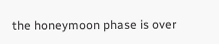the honeymoon phase is over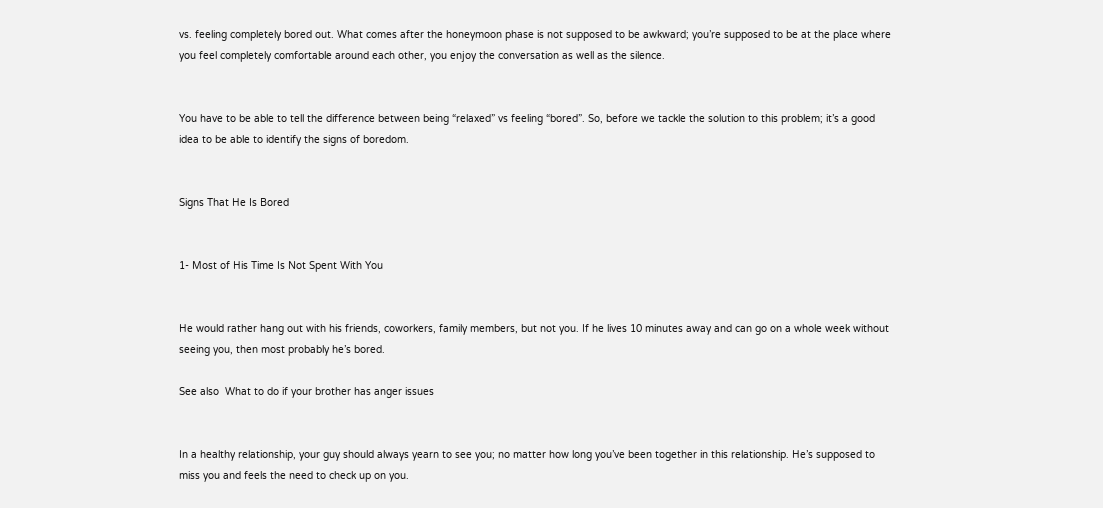vs. feeling completely bored out. What comes after the honeymoon phase is not supposed to be awkward; you’re supposed to be at the place where you feel completely comfortable around each other, you enjoy the conversation as well as the silence.


You have to be able to tell the difference between being “relaxed” vs feeling “bored”. So, before we tackle the solution to this problem; it’s a good idea to be able to identify the signs of boredom.


Signs That He Is Bored


1- Most of His Time Is Not Spent With You


He would rather hang out with his friends, coworkers, family members, but not you. If he lives 10 minutes away and can go on a whole week without seeing you, then most probably he’s bored.

See also  What to do if your brother has anger issues


In a healthy relationship, your guy should always yearn to see you; no matter how long you’ve been together in this relationship. He’s supposed to miss you and feels the need to check up on you.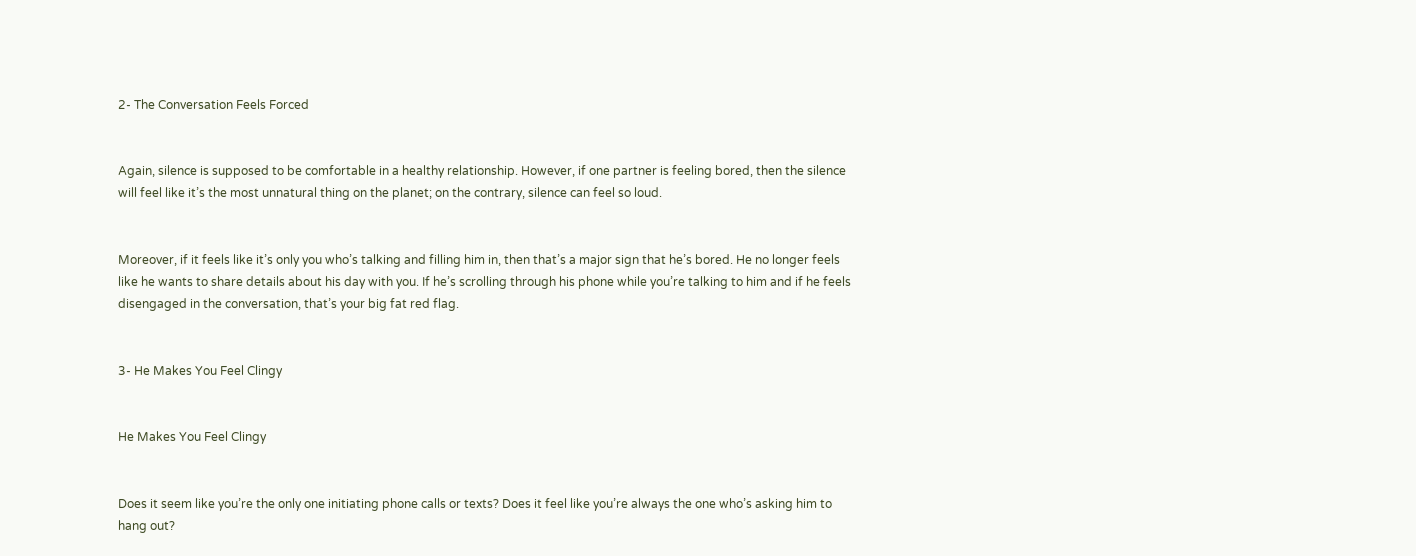2- The Conversation Feels Forced


Again, silence is supposed to be comfortable in a healthy relationship. However, if one partner is feeling bored, then the silence will feel like it’s the most unnatural thing on the planet; on the contrary, silence can feel so loud.


Moreover, if it feels like it’s only you who’s talking and filling him in, then that’s a major sign that he’s bored. He no longer feels like he wants to share details about his day with you. If he’s scrolling through his phone while you’re talking to him and if he feels disengaged in the conversation, that’s your big fat red flag.


3- He Makes You Feel Clingy


He Makes You Feel Clingy


Does it seem like you’re the only one initiating phone calls or texts? Does it feel like you’re always the one who’s asking him to hang out?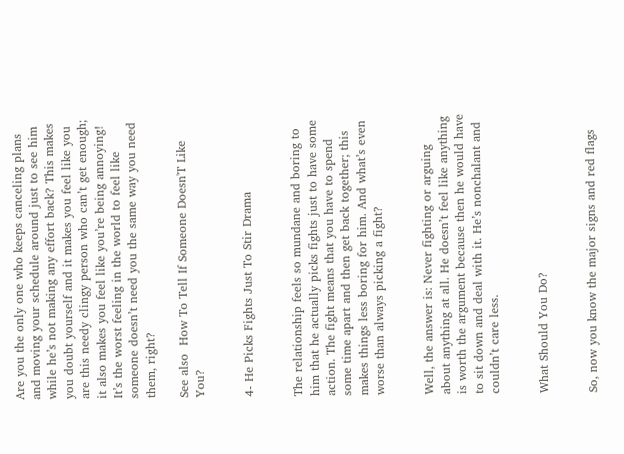Are you the only one who keeps canceling plans and moving your schedule around just to see him while he’s not making any effort back? This makes you doubt yourself and it makes you feel like you are this needy clingy person who can’t get enough; it also makes you feel like you’re being annoying! It’s the worst feeling in the world to feel like someone doesn’t need you the same way you need them, right?

See also  How To Tell If Someone Doesn'T Like You?


4- He Picks Fights Just To Stir Drama


The relationship feels so mundane and boring to him that he actually picks fights just to have some action. The fight means that you have to spend some time apart and then get back together; this makes things less boring for him. And what’s even worse than always picking a fight?


Well, the answer is: Never fighting or arguing about anything at all. He doesn’t feel like anything is worth the argument because then he would have to sit down and deal with it. He’s nonchalant and couldn’t care less.


What Should You Do?


So, now you know the major signs and red flags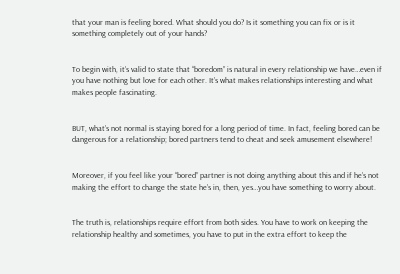that your man is feeling bored. What should you do? Is it something you can fix or is it something completely out of your hands?


To begin with, it’s valid to state that “boredom” is natural in every relationship we have…even if you have nothing but love for each other. It’s what makes relationships interesting and what makes people fascinating.


BUT, what’s not normal is staying bored for a long period of time. In fact, feeling bored can be dangerous for a relationship; bored partners tend to cheat and seek amusement elsewhere!


Moreover, if you feel like your “bored” partner is not doing anything about this and if he’s not making the effort to change the state he’s in, then, yes…you have something to worry about.


The truth is, relationships require effort from both sides. You have to work on keeping the relationship healthy and sometimes, you have to put in the extra effort to keep the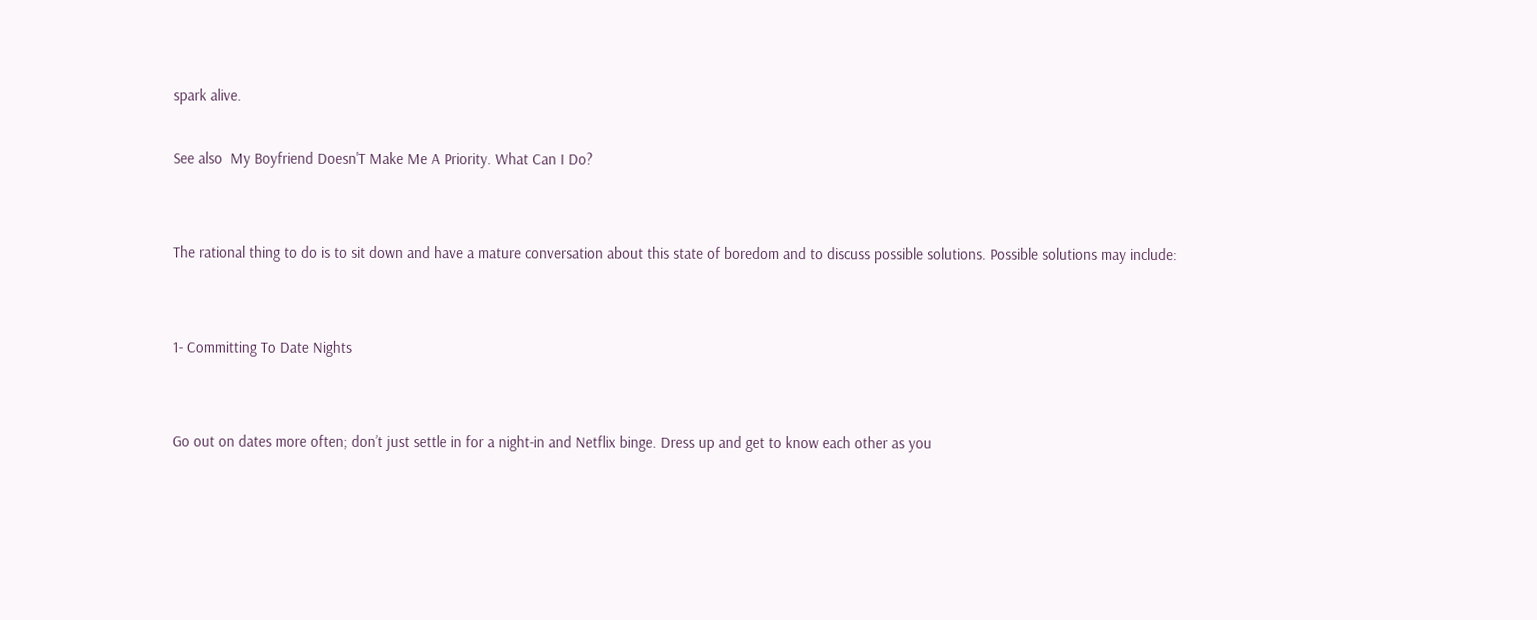spark alive.

See also  My Boyfriend Doesn'T Make Me A Priority. What Can I Do?


The rational thing to do is to sit down and have a mature conversation about this state of boredom and to discuss possible solutions. Possible solutions may include:


1- Committing To Date Nights


Go out on dates more often; don’t just settle in for a night-in and Netflix binge. Dress up and get to know each other as you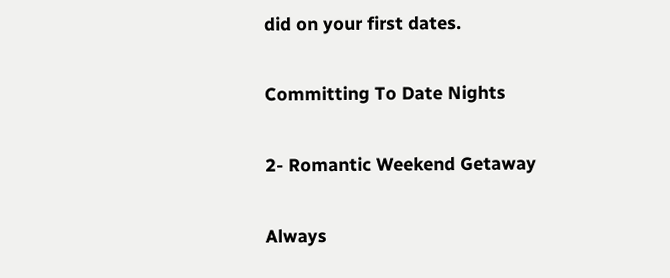did on your first dates.


Committing To Date Nights


2- Romantic Weekend Getaway


Always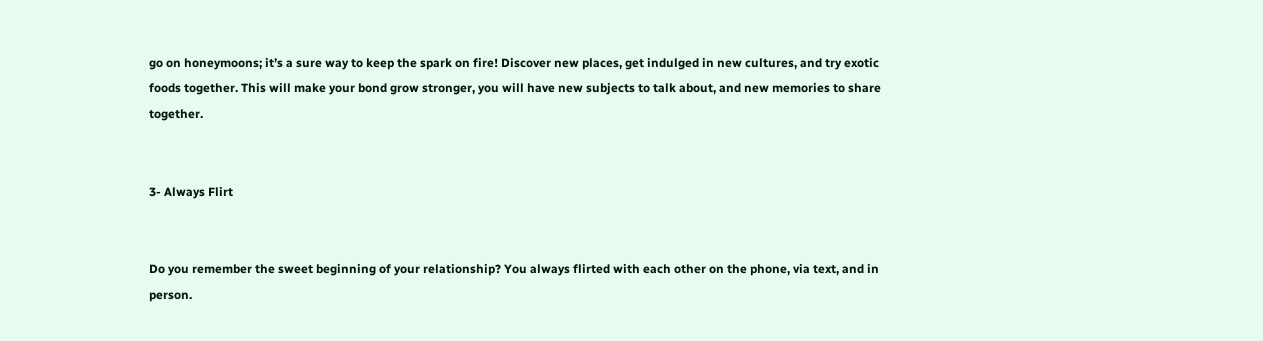go on honeymoons; it’s a sure way to keep the spark on fire! Discover new places, get indulged in new cultures, and try exotic foods together. This will make your bond grow stronger, you will have new subjects to talk about, and new memories to share together.


3- Always Flirt


Do you remember the sweet beginning of your relationship? You always flirted with each other on the phone, via text, and in person.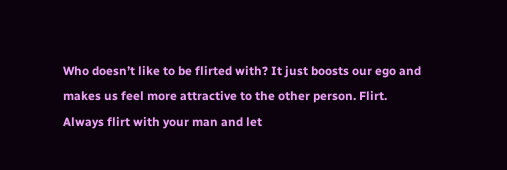Who doesn’t like to be flirted with? It just boosts our ego and makes us feel more attractive to the other person. Flirt. Always flirt with your man and let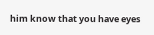him know that you have eyes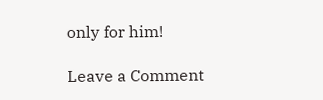only for him!

Leave a Comment